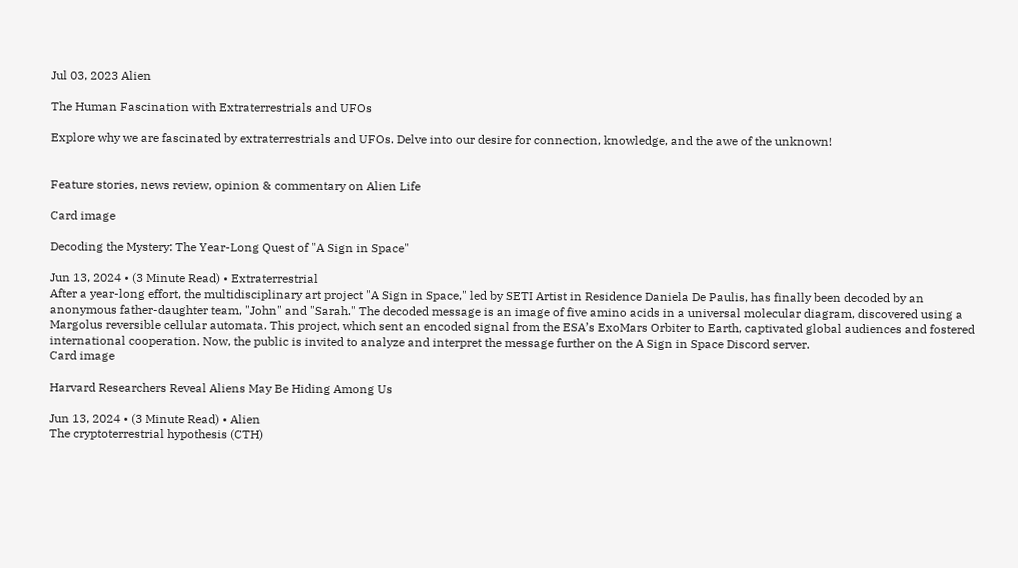Jul 03, 2023 Alien

The Human Fascination with Extraterrestrials and UFOs

Explore why we are fascinated by extraterrestrials and UFOs. Delve into our desire for connection, knowledge, and the awe of the unknown!


Feature stories, news review, opinion & commentary on Alien Life

Card image

Decoding the Mystery: The Year-Long Quest of "A Sign in Space"

Jun 13, 2024 • (3 Minute Read) • Extraterrestrial
After a year-long effort, the multidisciplinary art project "A Sign in Space," led by SETI Artist in Residence Daniela De Paulis, has finally been decoded by an anonymous father-daughter team, "John" and "Sarah." The decoded message is an image of five amino acids in a universal molecular diagram, discovered using a Margolus reversible cellular automata. This project, which sent an encoded signal from the ESA’s ExoMars Orbiter to Earth, captivated global audiences and fostered international cooperation. Now, the public is invited to analyze and interpret the message further on the A Sign in Space Discord server.
Card image

Harvard Researchers Reveal Aliens May Be Hiding Among Us

Jun 13, 2024 • (3 Minute Read) • Alien
The cryptoterrestrial hypothesis (CTH)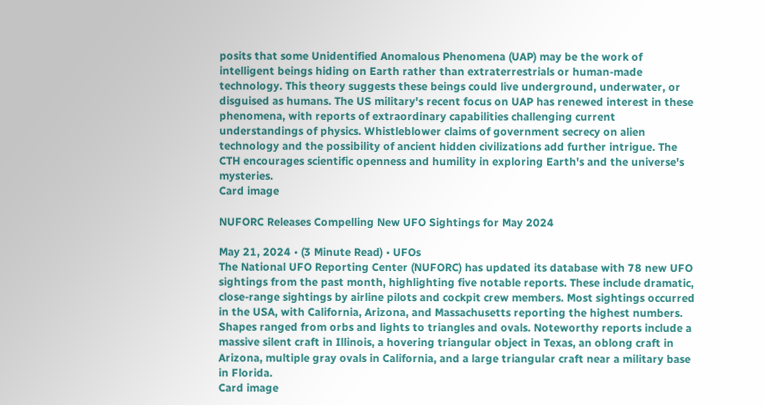posits that some Unidentified Anomalous Phenomena (UAP) may be the work of intelligent beings hiding on Earth rather than extraterrestrials or human-made technology. This theory suggests these beings could live underground, underwater, or disguised as humans. The US military's recent focus on UAP has renewed interest in these phenomena, with reports of extraordinary capabilities challenging current understandings of physics. Whistleblower claims of government secrecy on alien technology and the possibility of ancient hidden civilizations add further intrigue. The CTH encourages scientific openness and humility in exploring Earth's and the universe's mysteries.
Card image

NUFORC Releases Compelling New UFO Sightings for May 2024

May 21, 2024 • (3 Minute Read) • UFOs
The National UFO Reporting Center (NUFORC) has updated its database with 78 new UFO sightings from the past month, highlighting five notable reports. These include dramatic, close-range sightings by airline pilots and cockpit crew members. Most sightings occurred in the USA, with California, Arizona, and Massachusetts reporting the highest numbers. Shapes ranged from orbs and lights to triangles and ovals. Noteworthy reports include a massive silent craft in Illinois, a hovering triangular object in Texas, an oblong craft in Arizona, multiple gray ovals in California, and a large triangular craft near a military base in Florida.
Card image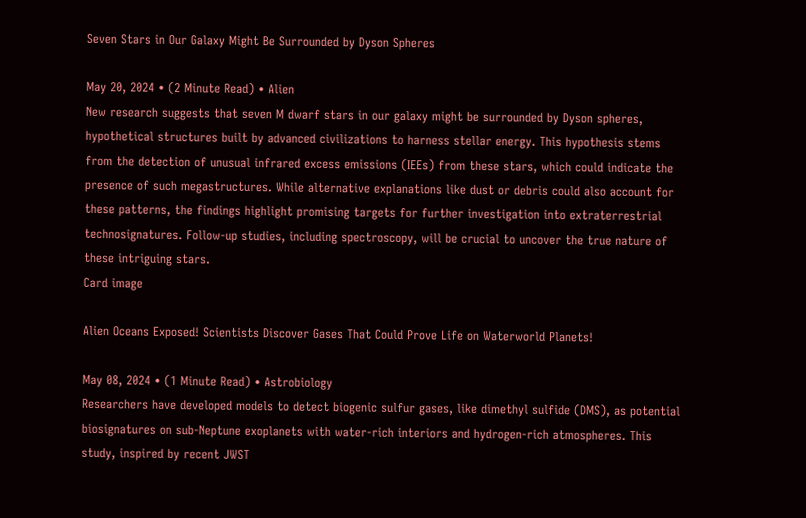Seven Stars in Our Galaxy Might Be Surrounded by Dyson Spheres

May 20, 2024 • (2 Minute Read) • Alien
New research suggests that seven M dwarf stars in our galaxy might be surrounded by Dyson spheres, hypothetical structures built by advanced civilizations to harness stellar energy. This hypothesis stems from the detection of unusual infrared excess emissions (IEEs) from these stars, which could indicate the presence of such megastructures. While alternative explanations like dust or debris could also account for these patterns, the findings highlight promising targets for further investigation into extraterrestrial technosignatures. Follow-up studies, including spectroscopy, will be crucial to uncover the true nature of these intriguing stars.
Card image

Alien Oceans Exposed! Scientists Discover Gases That Could Prove Life on Waterworld Planets!

May 08, 2024 • (1 Minute Read) • Astrobiology
Researchers have developed models to detect biogenic sulfur gases, like dimethyl sulfide (DMS), as potential biosignatures on sub-Neptune exoplanets with water-rich interiors and hydrogen-rich atmospheres. This study, inspired by recent JWST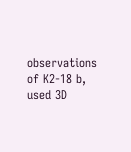observations of K2-18 b, used 3D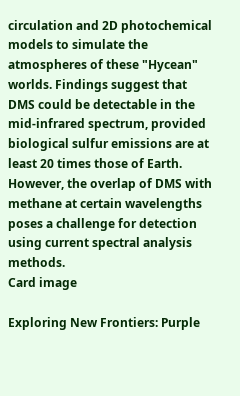circulation and 2D photochemical models to simulate the atmospheres of these "Hycean" worlds. Findings suggest that DMS could be detectable in the mid-infrared spectrum, provided biological sulfur emissions are at least 20 times those of Earth. However, the overlap of DMS with methane at certain wavelengths poses a challenge for detection using current spectral analysis methods.
Card image

Exploring New Frontiers: Purple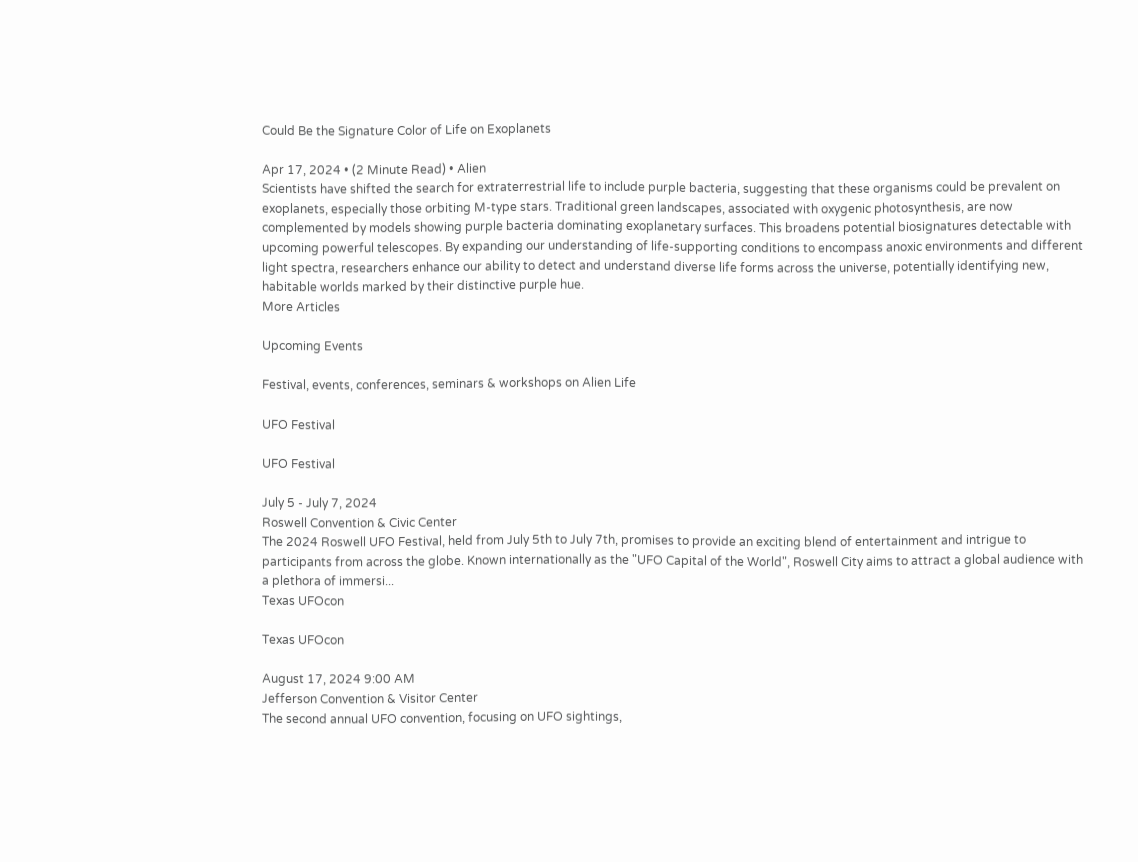Could Be the Signature Color of Life on Exoplanets

Apr 17, 2024 • (2 Minute Read) • Alien
Scientists have shifted the search for extraterrestrial life to include purple bacteria, suggesting that these organisms could be prevalent on exoplanets, especially those orbiting M-type stars. Traditional green landscapes, associated with oxygenic photosynthesis, are now complemented by models showing purple bacteria dominating exoplanetary surfaces. This broadens potential biosignatures detectable with upcoming powerful telescopes. By expanding our understanding of life-supporting conditions to encompass anoxic environments and different light spectra, researchers enhance our ability to detect and understand diverse life forms across the universe, potentially identifying new, habitable worlds marked by their distinctive purple hue.
More Articles

Upcoming Events

Festival, events, conferences, seminars & workshops on Alien Life

UFO Festival

UFO Festival

July 5 - July 7, 2024
Roswell Convention & Civic Center
The 2024 Roswell UFO Festival, held from July 5th to July 7th, promises to provide an exciting blend of entertainment and intrigue to participants from across the globe. Known internationally as the "UFO Capital of the World", Roswell City aims to attract a global audience with a plethora of immersi...
Texas UFOcon

Texas UFOcon

August 17, 2024 9:00 AM
Jefferson Convention & Visitor Center
The second annual UFO convention, focusing on UFO sightings,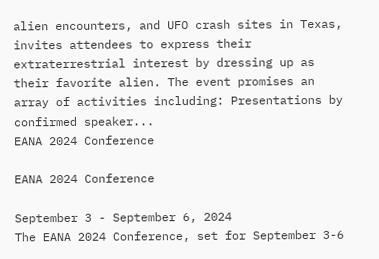alien encounters, and UFO crash sites in Texas, invites attendees to express their extraterrestrial interest by dressing up as their favorite alien. The event promises an array of activities including: Presentations by confirmed speaker...
EANA 2024 Conference

EANA 2024 Conference

September 3 - September 6, 2024
The EANA 2024 Conference, set for September 3-6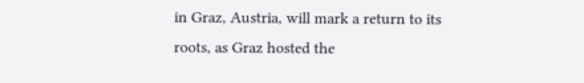in Graz, Austria, will mark a return to its roots, as Graz hosted the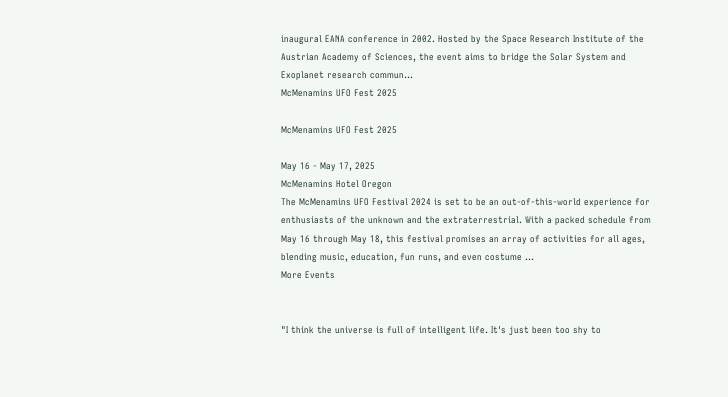inaugural EANA conference in 2002. Hosted by the Space Research Institute of the Austrian Academy of Sciences, the event aims to bridge the Solar System and Exoplanet research commun...
McMenamins UFO Fest 2025

McMenamins UFO Fest 2025

May 16 - May 17, 2025
McMenamins Hotel Oregon
The McMenamins UFO Festival 2024 is set to be an out-of-this-world experience for enthusiasts of the unknown and the extraterrestrial. With a packed schedule from May 16 through May 18, this festival promises an array of activities for all ages, blending music, education, fun runs, and even costume ...
More Events


"I think the universe is full of intelligent life. It's just been too shy to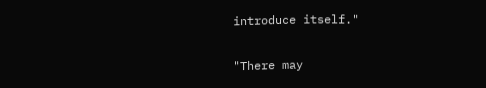introduce itself."

"There may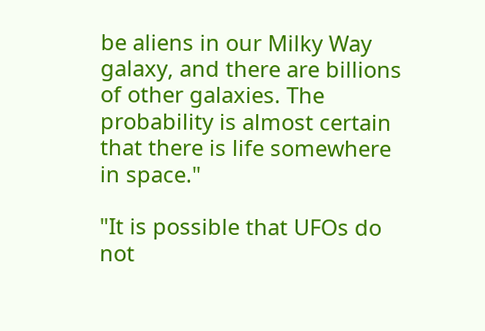be aliens in our Milky Way galaxy, and there are billions of other galaxies. The probability is almost certain that there is life somewhere in space."

"It is possible that UFOs do not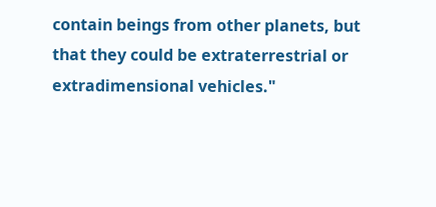contain beings from other planets, but that they could be extraterrestrial or extradimensional vehicles."